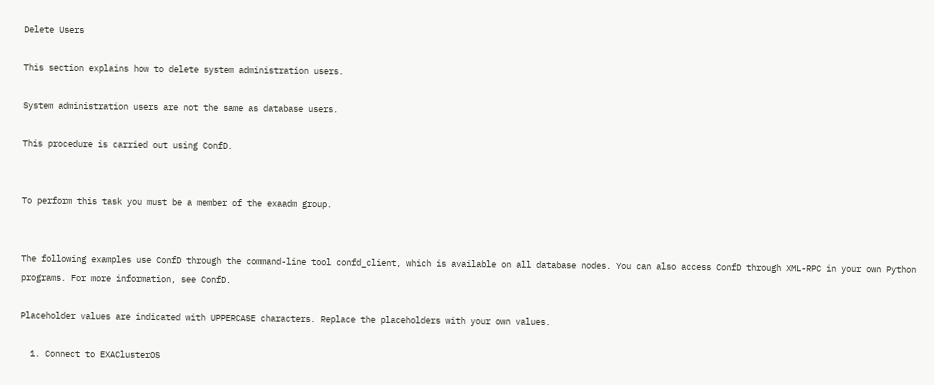Delete Users

This section explains how to delete system administration users.

System administration users are not the same as database users.

This procedure is carried out using ConfD.


To perform this task you must be a member of the exaadm group.


The following examples use ConfD through the command-line tool confd_client, which is available on all database nodes. You can also access ConfD through XML-RPC in your own Python programs. For more information, see ConfD.

Placeholder values are indicated with UPPERCASE characters. Replace the placeholders with your own values.

  1. Connect to EXAClusterOS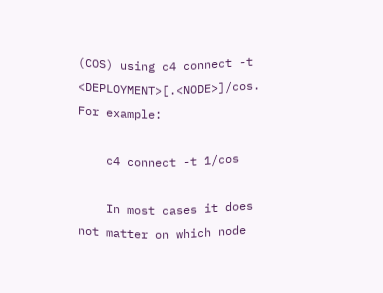(COS) using c4 connect -t <DEPLOYMENT>[.<NODE>]/cos. For example:

    c4 connect -t 1/cos

    In most cases it does not matter on which node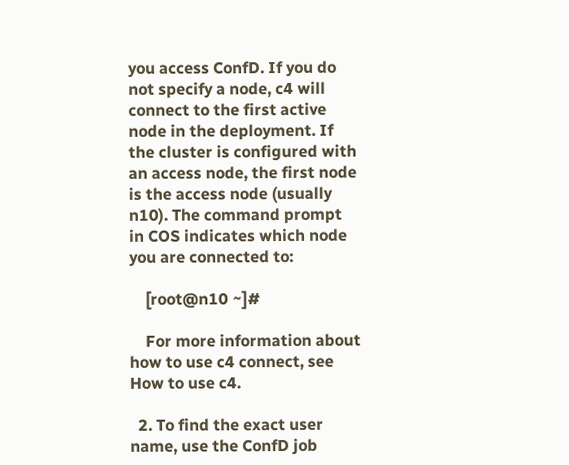you access ConfD. If you do not specify a node, c4 will connect to the first active node in the deployment. If the cluster is configured with an access node, the first node is the access node (usually n10). The command prompt in COS indicates which node you are connected to:

    [root@n10 ~]#

    For more information about how to use c4 connect, see How to use c4.

  2. To find the exact user name, use the ConfD job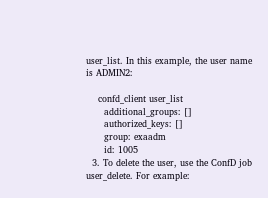user_list. In this example, the user name is ADMIN2:

    confd_client user_list
      additional_groups: []
      authorized_keys: []
      group: exaadm
      id: 1005
  3. To delete the user, use the ConfD job user_delete. For example: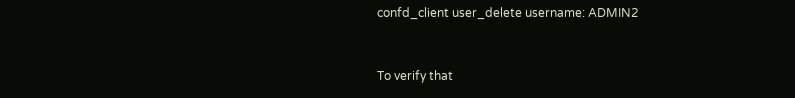confd_client user_delete username: ADMIN2


To verify that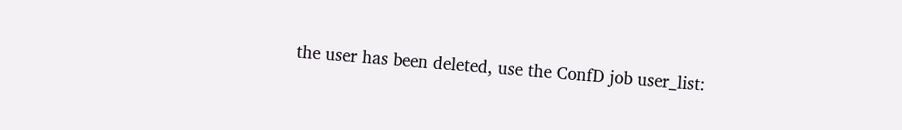the user has been deleted, use the ConfD job user_list: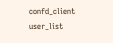confd_client user_list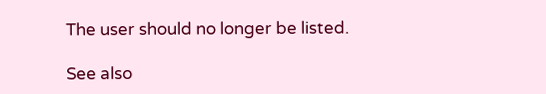The user should no longer be listed.

See also